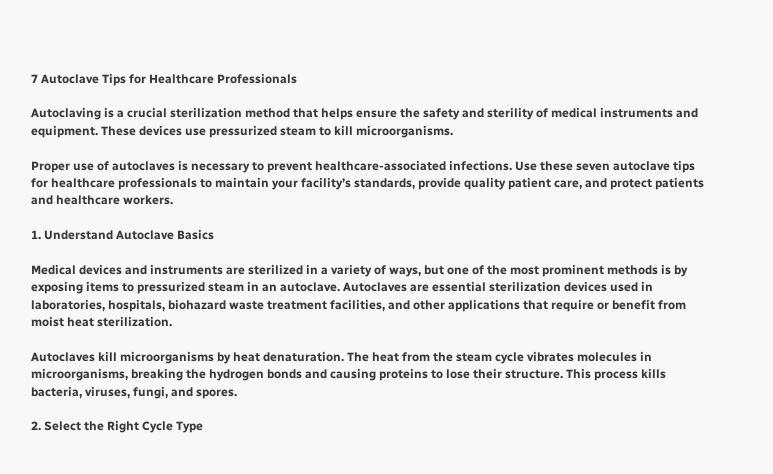7 Autoclave Tips for Healthcare Professionals

Autoclaving is a crucial sterilization method that helps ensure the safety and sterility of medical instruments and equipment. These devices use pressurized steam to kill microorganisms.

Proper use of autoclaves is necessary to prevent healthcare-associated infections. Use these seven autoclave tips for healthcare professionals to maintain your facility’s standards, provide quality patient care, and protect patients and healthcare workers.

1. Understand Autoclave Basics

Medical devices and instruments are sterilized in a variety of ways, but one of the most prominent methods is by exposing items to pressurized steam in an autoclave. Autoclaves are essential sterilization devices used in laboratories, hospitals, biohazard waste treatment facilities, and other applications that require or benefit from moist heat sterilization.

Autoclaves kill microorganisms by heat denaturation. The heat from the steam cycle vibrates molecules in microorganisms, breaking the hydrogen bonds and causing proteins to lose their structure. This process kills bacteria, viruses, fungi, and spores.

2. Select the Right Cycle Type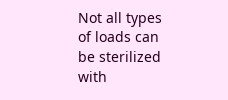Not all types of loads can be sterilized with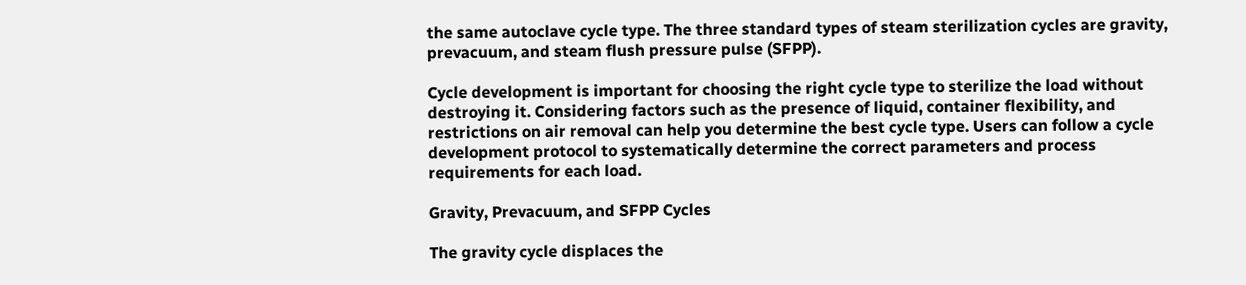the same autoclave cycle type. The three standard types of steam sterilization cycles are gravity, prevacuum, and steam flush pressure pulse (SFPP).

Cycle development is important for choosing the right cycle type to sterilize the load without destroying it. Considering factors such as the presence of liquid, container flexibility, and restrictions on air removal can help you determine the best cycle type. Users can follow a cycle development protocol to systematically determine the correct parameters and process requirements for each load.

Gravity, Prevacuum, and SFPP Cycles

The gravity cycle displaces the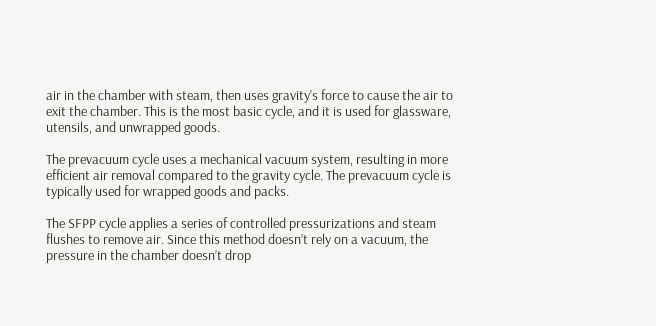air in the chamber with steam, then uses gravity’s force to cause the air to exit the chamber. This is the most basic cycle, and it is used for glassware, utensils, and unwrapped goods.

The prevacuum cycle uses a mechanical vacuum system, resulting in more efficient air removal compared to the gravity cycle. The prevacuum cycle is typically used for wrapped goods and packs.

The SFPP cycle applies a series of controlled pressurizations and steam flushes to remove air. Since this method doesn’t rely on a vacuum, the pressure in the chamber doesn’t drop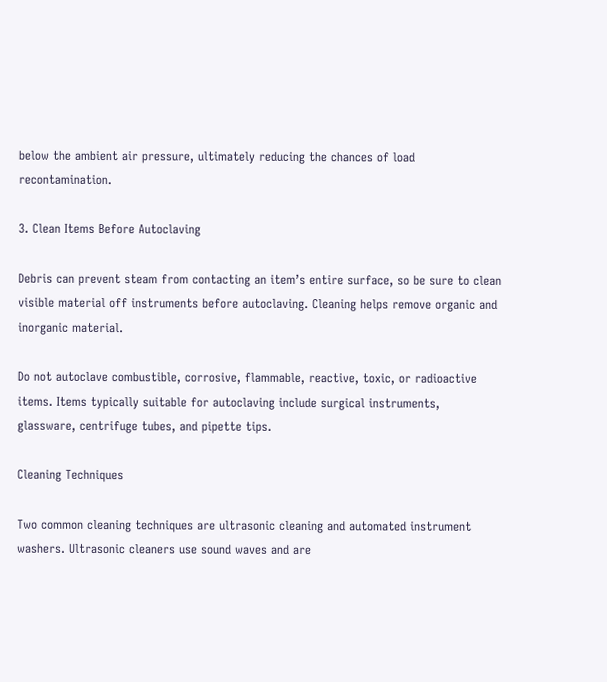below the ambient air pressure, ultimately reducing the chances of load recontamination.

3. Clean Items Before Autoclaving

Debris can prevent steam from contacting an item’s entire surface, so be sure to clean visible material off instruments before autoclaving. Cleaning helps remove organic and inorganic material.

Do not autoclave combustible, corrosive, flammable, reactive, toxic, or radioactive items. Items typically suitable for autoclaving include surgical instruments, glassware, centrifuge tubes, and pipette tips.

Cleaning Techniques

Two common cleaning techniques are ultrasonic cleaning and automated instrument washers. Ultrasonic cleaners use sound waves and are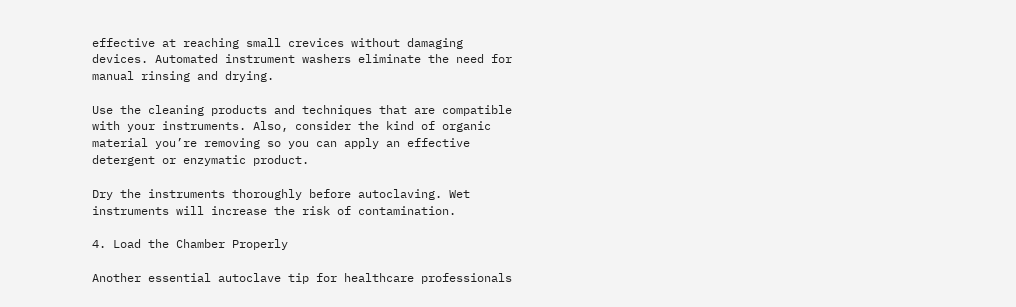effective at reaching small crevices without damaging devices. Automated instrument washers eliminate the need for manual rinsing and drying.

Use the cleaning products and techniques that are compatible with your instruments. Also, consider the kind of organic material you’re removing so you can apply an effective detergent or enzymatic product.

Dry the instruments thoroughly before autoclaving. Wet instruments will increase the risk of contamination.

4. Load the Chamber Properly

Another essential autoclave tip for healthcare professionals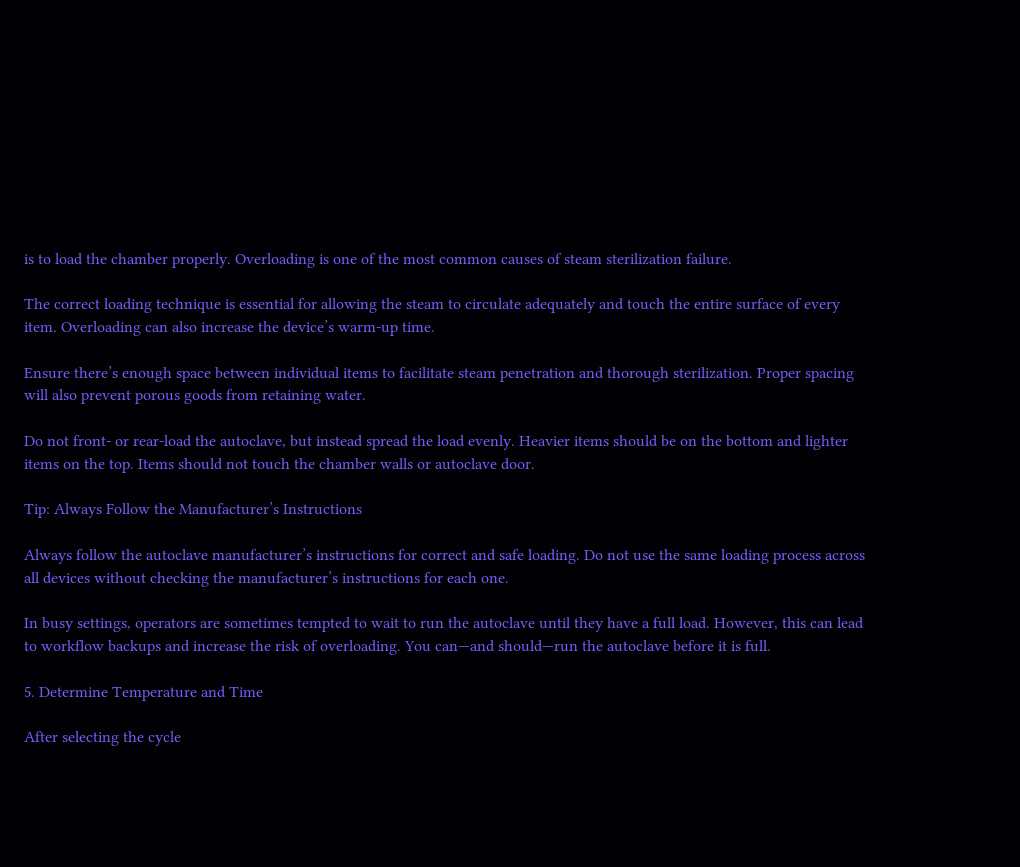is to load the chamber properly. Overloading is one of the most common causes of steam sterilization failure.

The correct loading technique is essential for allowing the steam to circulate adequately and touch the entire surface of every item. Overloading can also increase the device’s warm-up time.

Ensure there’s enough space between individual items to facilitate steam penetration and thorough sterilization. Proper spacing will also prevent porous goods from retaining water.

Do not front- or rear-load the autoclave, but instead spread the load evenly. Heavier items should be on the bottom and lighter items on the top. Items should not touch the chamber walls or autoclave door.

Tip: Always Follow the Manufacturer’s Instructions

Always follow the autoclave manufacturer’s instructions for correct and safe loading. Do not use the same loading process across all devices without checking the manufacturer’s instructions for each one.

In busy settings, operators are sometimes tempted to wait to run the autoclave until they have a full load. However, this can lead to workflow backups and increase the risk of overloading. You can—and should—run the autoclave before it is full.

5. Determine Temperature and Time

After selecting the cycle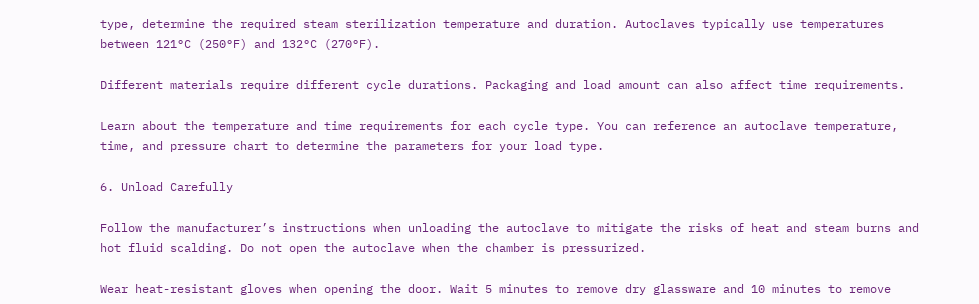type, determine the required steam sterilization temperature and duration. Autoclaves typically use temperatures between 121°C (250°F) and 132°C (270°F).

Different materials require different cycle durations. Packaging and load amount can also affect time requirements.

Learn about the temperature and time requirements for each cycle type. You can reference an autoclave temperature, time, and pressure chart to determine the parameters for your load type.

6. Unload Carefully

Follow the manufacturer’s instructions when unloading the autoclave to mitigate the risks of heat and steam burns and hot fluid scalding. Do not open the autoclave when the chamber is pressurized.

Wear heat-resistant gloves when opening the door. Wait 5 minutes to remove dry glassware and 10 minutes to remove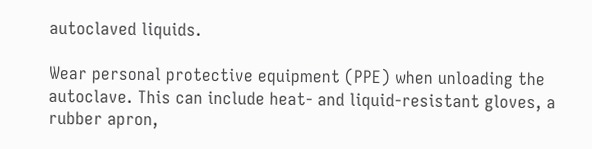autoclaved liquids.

Wear personal protective equipment (PPE) when unloading the autoclave. This can include heat- and liquid-resistant gloves, a rubber apron,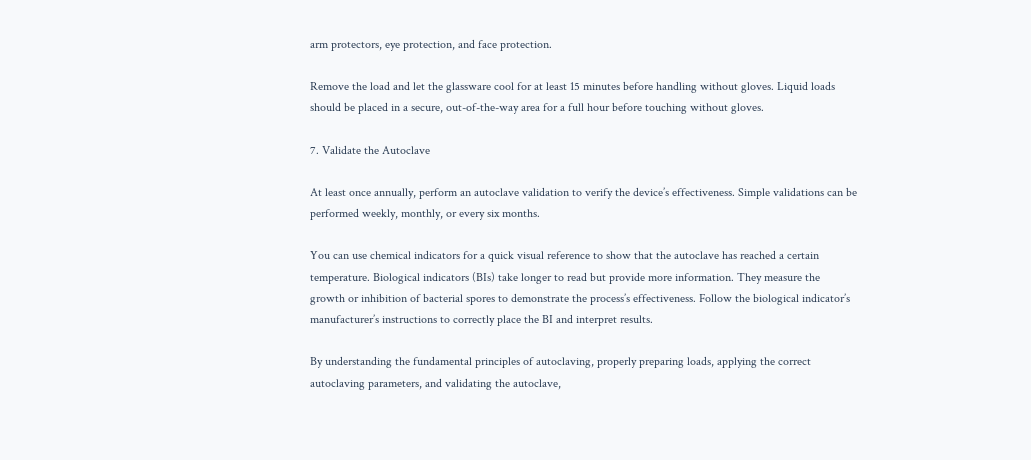arm protectors, eye protection, and face protection.

Remove the load and let the glassware cool for at least 15 minutes before handling without gloves. Liquid loads should be placed in a secure, out-of-the-way area for a full hour before touching without gloves.

7. Validate the Autoclave

At least once annually, perform an autoclave validation to verify the device’s effectiveness. Simple validations can be performed weekly, monthly, or every six months.

You can use chemical indicators for a quick visual reference to show that the autoclave has reached a certain temperature. Biological indicators (BIs) take longer to read but provide more information. They measure the growth or inhibition of bacterial spores to demonstrate the process’s effectiveness. Follow the biological indicator’s manufacturer’s instructions to correctly place the BI and interpret results.

By understanding the fundamental principles of autoclaving, properly preparing loads, applying the correct autoclaving parameters, and validating the autoclave,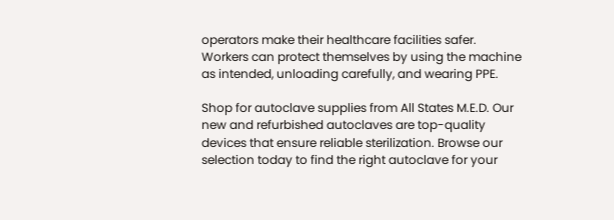operators make their healthcare facilities safer. Workers can protect themselves by using the machine as intended, unloading carefully, and wearing PPE.

Shop for autoclave supplies from All States M.E.D. Our new and refurbished autoclaves are top-quality devices that ensure reliable sterilization. Browse our selection today to find the right autoclave for your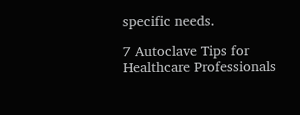specific needs.

7 Autoclave Tips for Healthcare Professionals